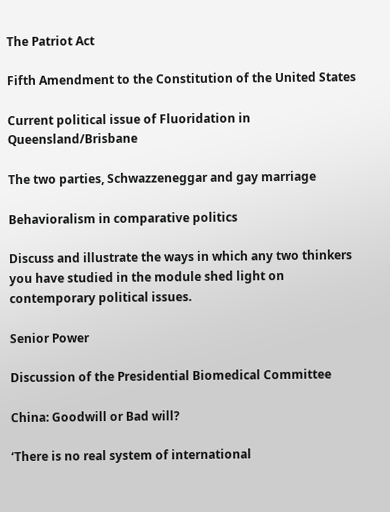The Patriot Act

Fifth Amendment to the Constitution of the United States

Current political issue of Fluoridation in Queensland/Brisbane

The two parties, Schwazzeneggar and gay marriage

Behavioralism in comparative politics

Discuss and illustrate the ways in which any two thinkers you have studied in the module shed light on contemporary political issues.

Senior Power

Discussion of the Presidential Biomedical Committee

China: Goodwill or Bad will?

‘There is no real system of international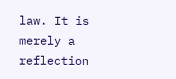law. It is merely a reflection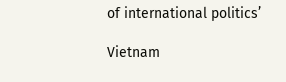of international politics’

Vietnam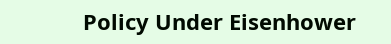Policy Under Eisenhower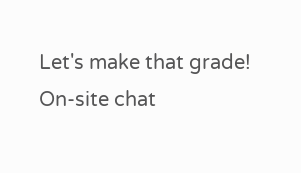Let's make that grade!
On-site chat